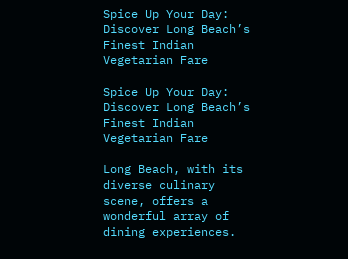Spice Up Your Day: Discover Long Beach’s Finest Indian Vegetarian Fare

Spice Up Your Day: Discover Long Beach’s Finest Indian Vegetarian Fare

Long Beach, with its diverse culinary scene, offers a wonderful array of dining experiences.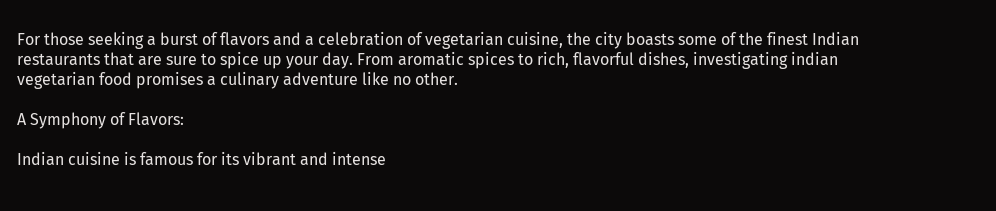For those seeking a burst of flavors and a celebration of vegetarian cuisine, the city boasts some of the finest Indian restaurants that are sure to spice up your day. From aromatic spices to rich, flavorful dishes, investigating indian vegetarian food promises a culinary adventure like no other.

A Symphony of Flavors:

Indian cuisine is famous for its vibrant and intense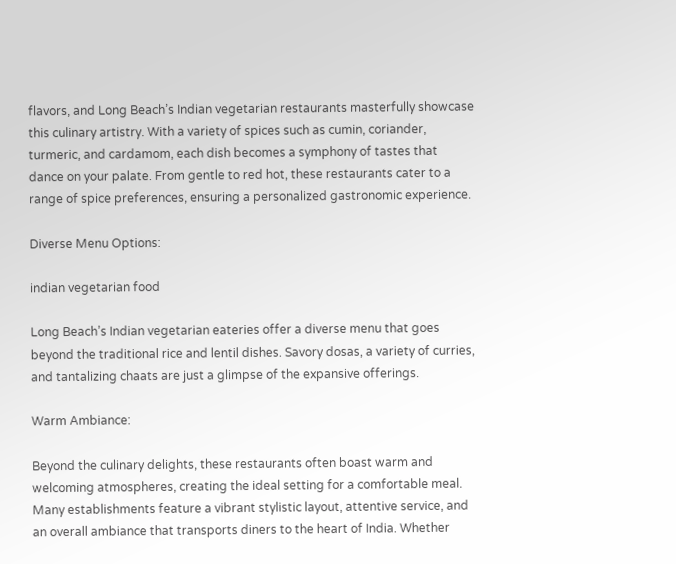flavors, and Long Beach’s Indian vegetarian restaurants masterfully showcase this culinary artistry. With a variety of spices such as cumin, coriander, turmeric, and cardamom, each dish becomes a symphony of tastes that dance on your palate. From gentle to red hot, these restaurants cater to a range of spice preferences, ensuring a personalized gastronomic experience.

Diverse Menu Options:

indian vegetarian food

Long Beach’s Indian vegetarian eateries offer a diverse menu that goes beyond the traditional rice and lentil dishes. Savory dosas, a variety of curries, and tantalizing chaats are just a glimpse of the expansive offerings.

Warm Ambiance:

Beyond the culinary delights, these restaurants often boast warm and welcoming atmospheres, creating the ideal setting for a comfortable meal. Many establishments feature a vibrant stylistic layout, attentive service, and an overall ambiance that transports diners to the heart of India. Whether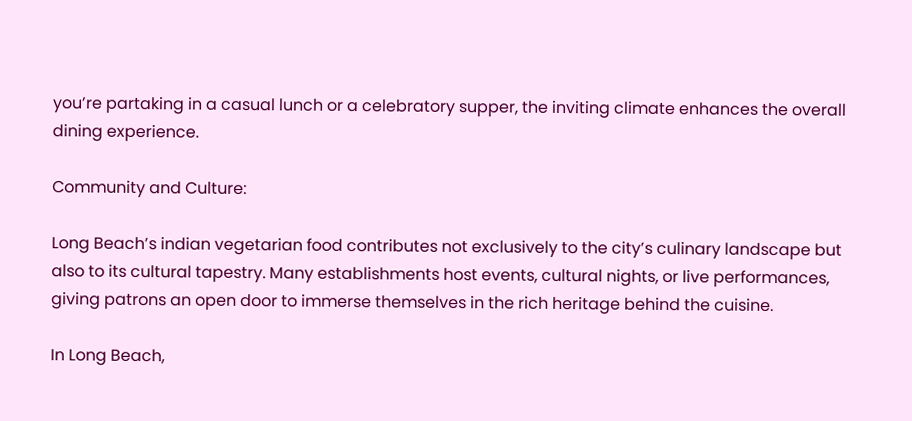you’re partaking in a casual lunch or a celebratory supper, the inviting climate enhances the overall dining experience.

Community and Culture:

Long Beach’s indian vegetarian food contributes not exclusively to the city’s culinary landscape but also to its cultural tapestry. Many establishments host events, cultural nights, or live performances, giving patrons an open door to immerse themselves in the rich heritage behind the cuisine.

In Long Beach,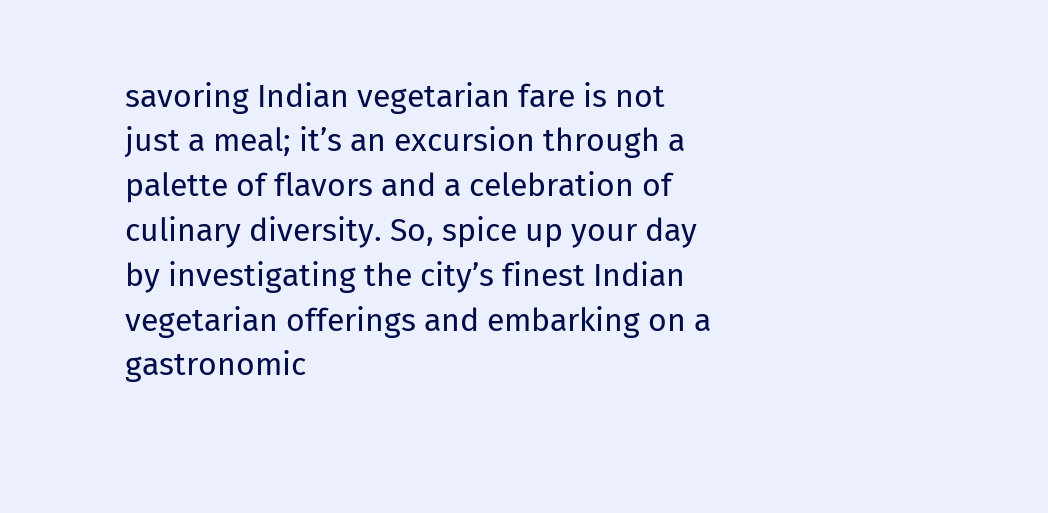savoring Indian vegetarian fare is not just a meal; it’s an excursion through a palette of flavors and a celebration of culinary diversity. So, spice up your day by investigating the city’s finest Indian vegetarian offerings and embarking on a gastronomic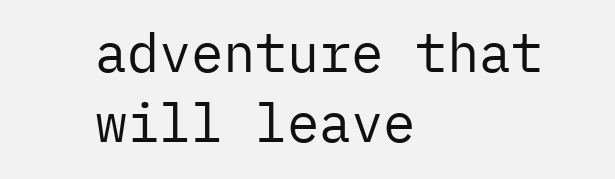adventure that will leave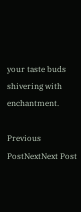your taste buds shivering with enchantment.

Previous PostNextNext Post